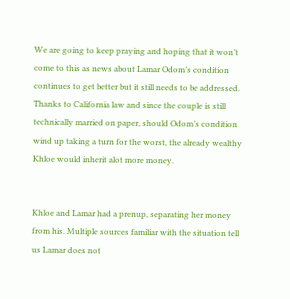We are going to keep praying and hoping that it won’t come to this as news about Lamar Odom’s condition continues to get better but it still needs to be addressed. Thanks to California law and since the couple is still technically married on paper, should Odom’s condition wind up taking a turn for the worst, the already wealthy Khloe would inherit alot more money.


Khloe and Lamar had a prenup, separating her money from his. Multiple sources familiar with the situation tell us Lamar does not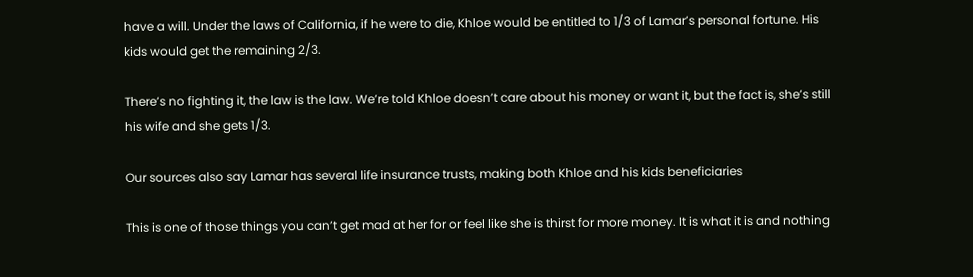have a will. Under the laws of California, if he were to die, Khloe would be entitled to 1/3 of Lamar’s personal fortune. His kids would get the remaining 2/3.

There’s no fighting it, the law is the law. We’re told Khloe doesn’t care about his money or want it, but the fact is, she’s still his wife and she gets 1/3.

Our sources also say Lamar has several life insurance trusts, making both Khloe and his kids beneficiaries

This is one of those things you can’t get mad at her for or feel like she is thirst for more money. It is what it is and nothing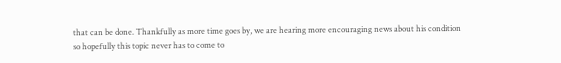that can be done. Thankfully as more time goes by, we are hearing more encouraging news about his condition so hopefully this topic never has to come to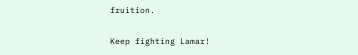fruition.

Keep fighting Lamar!